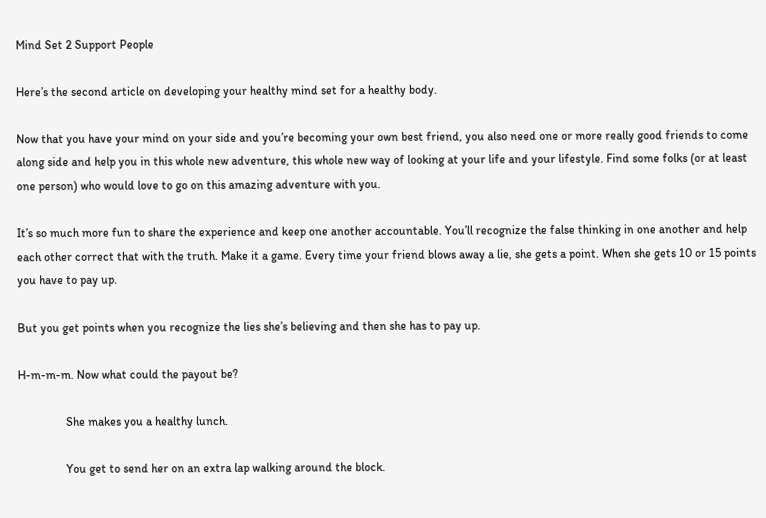Mind Set 2 Support People

Here’s the second article on developing your healthy mind set for a healthy body.

Now that you have your mind on your side and you’re becoming your own best friend, you also need one or more really good friends to come along side and help you in this whole new adventure, this whole new way of looking at your life and your lifestyle. Find some folks (or at least one person) who would love to go on this amazing adventure with you.

It’s so much more fun to share the experience and keep one another accountable. You’ll recognize the false thinking in one another and help each other correct that with the truth. Make it a game. Every time your friend blows away a lie, she gets a point. When she gets 10 or 15 points you have to pay up.

But you get points when you recognize the lies she’s believing and then she has to pay up.

H-m-m-m. Now what could the payout be?

                She makes you a healthy lunch.

                You get to send her on an extra lap walking around the block.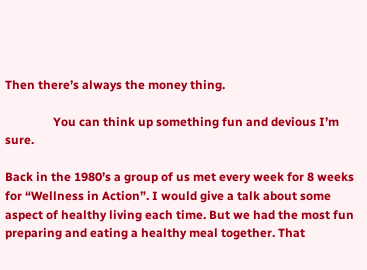Then there’s always the money thing.

                You can think up something fun and devious I’m sure.

Back in the 1980’s a group of us met every week for 8 weeks for “Wellness in Action”. I would give a talk about some aspect of healthy living each time. But we had the most fun preparing and eating a healthy meal together. That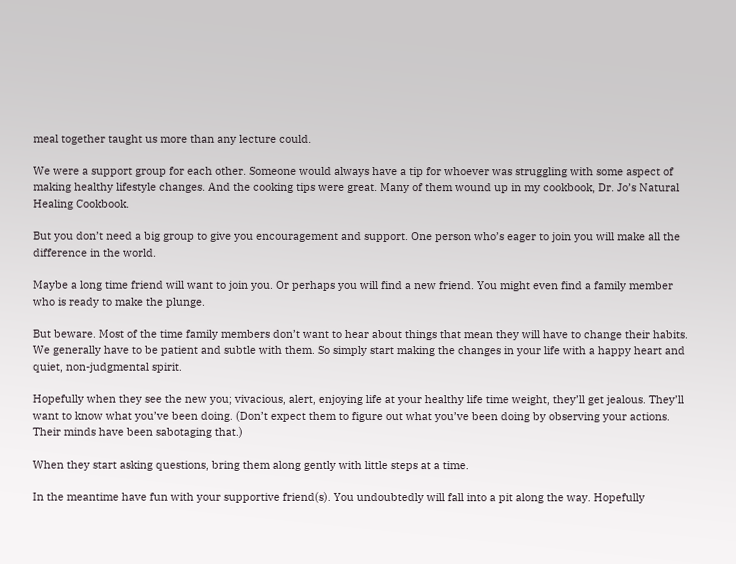meal together taught us more than any lecture could.

We were a support group for each other. Someone would always have a tip for whoever was struggling with some aspect of making healthy lifestyle changes. And the cooking tips were great. Many of them wound up in my cookbook, Dr. Jo’s Natural Healing Cookbook.

But you don’t need a big group to give you encouragement and support. One person who’s eager to join you will make all the difference in the world.

Maybe a long time friend will want to join you. Or perhaps you will find a new friend. You might even find a family member who is ready to make the plunge.

But beware. Most of the time family members don’t want to hear about things that mean they will have to change their habits. We generally have to be patient and subtle with them. So simply start making the changes in your life with a happy heart and quiet, non-judgmental spirit.

Hopefully when they see the new you; vivacious, alert, enjoying life at your healthy life time weight, they’ll get jealous. They’ll want to know what you’ve been doing. (Don’t expect them to figure out what you’ve been doing by observing your actions. Their minds have been sabotaging that.)

When they start asking questions, bring them along gently with little steps at a time.

In the meantime have fun with your supportive friend(s). You undoubtedly will fall into a pit along the way. Hopefully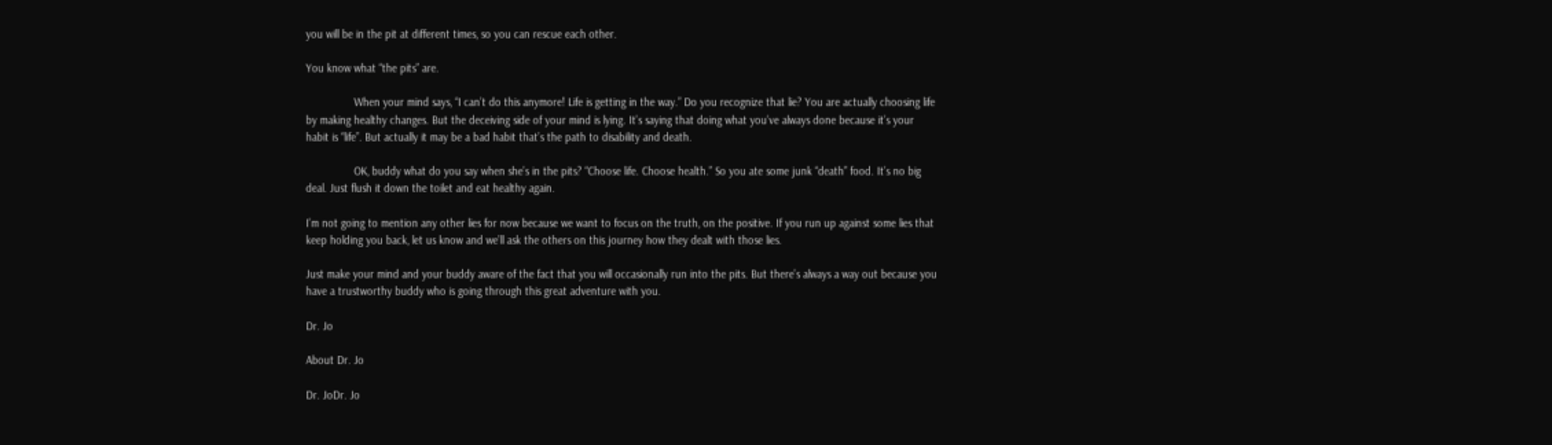you will be in the pit at different times, so you can rescue each other.

You know what “the pits” are.

                When your mind says, “I can’t do this anymore! Life is getting in the way.” Do you recognize that lie? You are actually choosing life by making healthy changes. But the deceiving side of your mind is lying. It’s saying that doing what you’ve always done because it’s your habit is “life”. But actually it may be a bad habit that’s the path to disability and death.

                OK, buddy what do you say when she’s in the pits? “Choose life. Choose health.” So you ate some junk “death” food. It’s no big deal. Just flush it down the toilet and eat healthy again.

I’m not going to mention any other lies for now because we want to focus on the truth, on the positive. If you run up against some lies that keep holding you back, let us know and we’ll ask the others on this journey how they dealt with those lies.

Just make your mind and your buddy aware of the fact that you will occasionally run into the pits. But there’s always a way out because you have a trustworthy buddy who is going through this great adventure with you.

Dr. Jo

About Dr. Jo

Dr. JoDr. Jo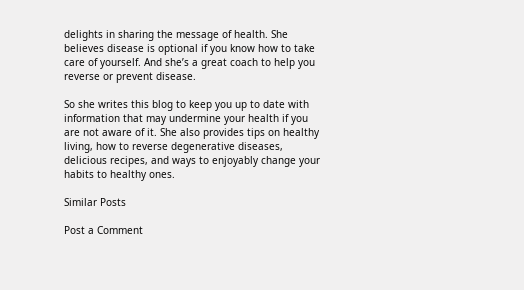delights in sharing the message of health. She believes disease is optional if you know how to take care of yourself. And she’s a great coach to help you reverse or prevent disease.

So she writes this blog to keep you up to date with information that may undermine your health if you are not aware of it. She also provides tips on healthy living, how to reverse degenerative diseases, delicious recipes, and ways to enjoyably change your habits to healthy ones.

Similar Posts

Post a Comment